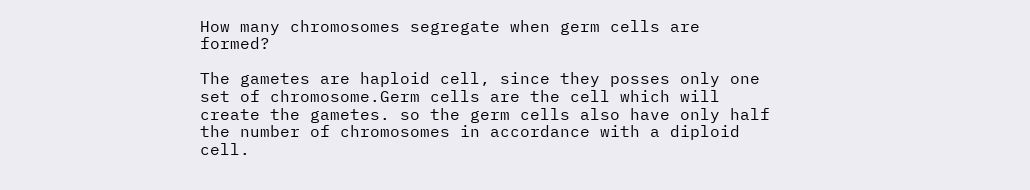How many chromosomes segregate when germ cells are formed?

The gametes are haploid cell, since they posses only one set of chromosome.Germ cells are the cell which will create the gametes. so the germ cells also have only half the number of chromosomes in accordance with a diploid cell.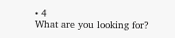• 4
What are you looking for?